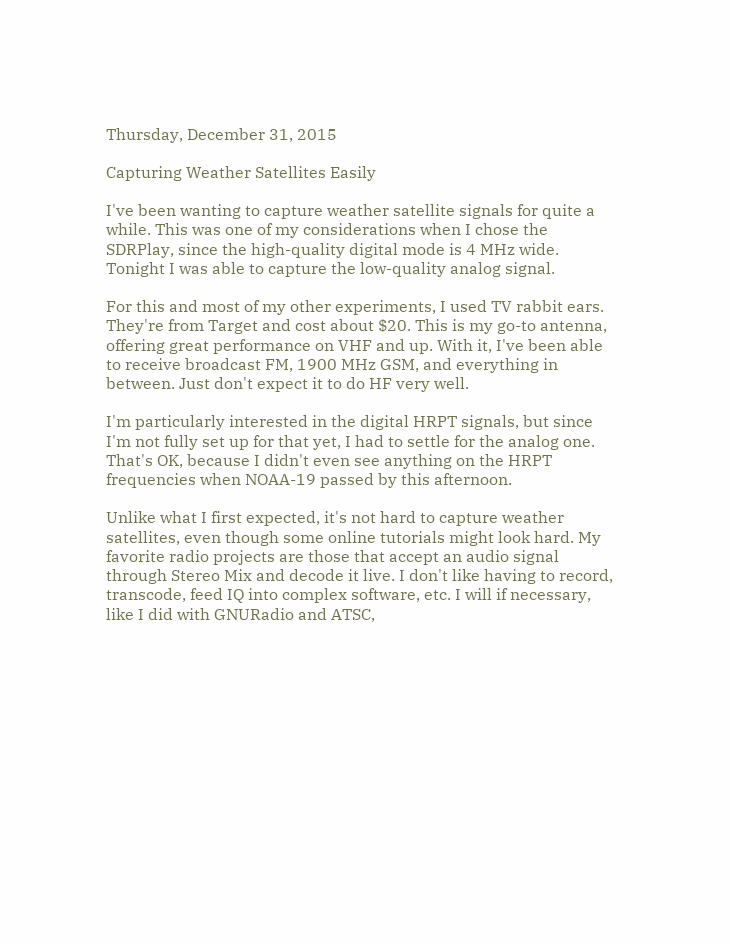Thursday, December 31, 2015

Capturing Weather Satellites Easily

I've been wanting to capture weather satellite signals for quite a while. This was one of my considerations when I chose the SDRPlay, since the high-quality digital mode is 4 MHz wide. Tonight I was able to capture the low-quality analog signal.

For this and most of my other experiments, I used TV rabbit ears. They're from Target and cost about $20. This is my go-to antenna, offering great performance on VHF and up. With it, I've been able to receive broadcast FM, 1900 MHz GSM, and everything in between. Just don't expect it to do HF very well.

I'm particularly interested in the digital HRPT signals, but since I'm not fully set up for that yet, I had to settle for the analog one. That's OK, because I didn't even see anything on the HRPT frequencies when NOAA-19 passed by this afternoon.

Unlike what I first expected, it's not hard to capture weather satellites, even though some online tutorials might look hard. My favorite radio projects are those that accept an audio signal through Stereo Mix and decode it live. I don't like having to record, transcode, feed IQ into complex software, etc. I will if necessary, like I did with GNURadio and ATSC,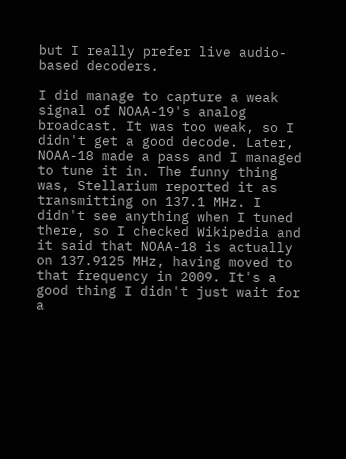but I really prefer live audio-based decoders.

I did manage to capture a weak signal of NOAA-19's analog broadcast. It was too weak, so I didn't get a good decode. Later, NOAA-18 made a pass and I managed to tune it in. The funny thing was, Stellarium reported it as transmitting on 137.1 MHz. I didn't see anything when I tuned there, so I checked Wikipedia and it said that NOAA-18 is actually on 137.9125 MHz, having moved to that frequency in 2009. It's a good thing I didn't just wait for a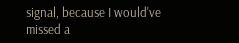signal, because I would've missed a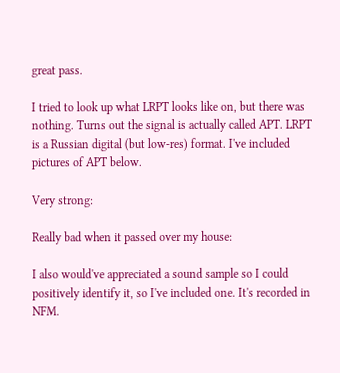great pass.

I tried to look up what LRPT looks like on, but there was nothing. Turns out the signal is actually called APT. LRPT is a Russian digital (but low-res) format. I've included pictures of APT below.

Very strong:

Really bad when it passed over my house:

I also would've appreciated a sound sample so I could positively identify it, so I've included one. It's recorded in NFM.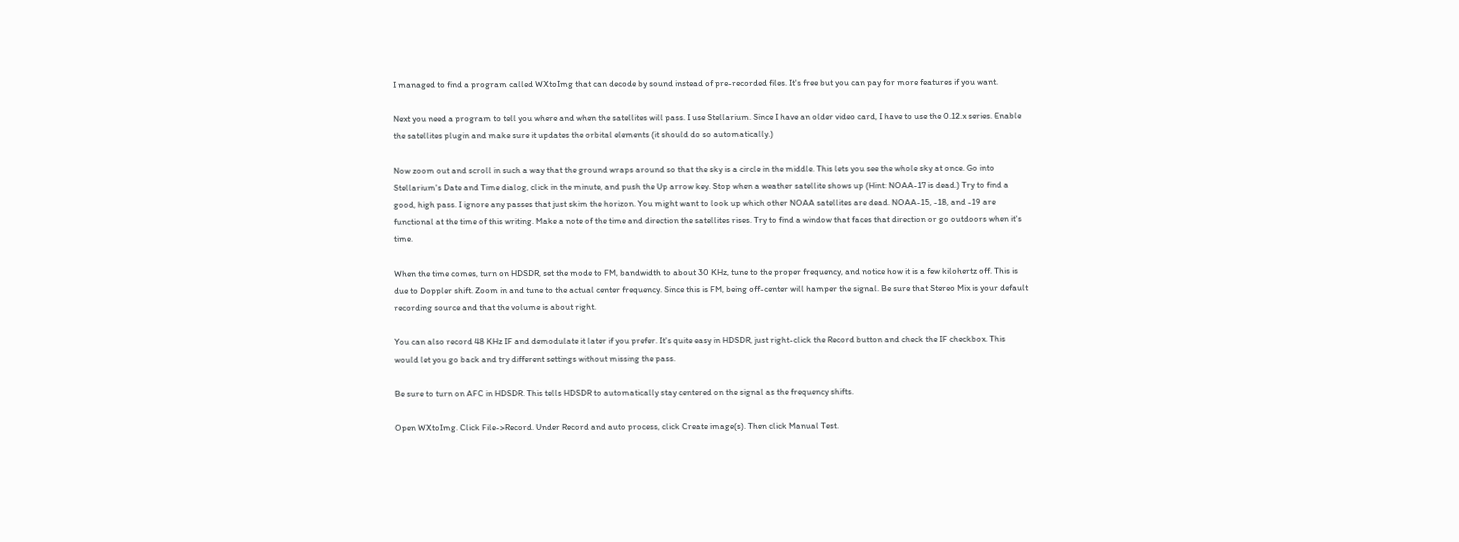I managed to find a program called WXtoImg that can decode by sound instead of pre-recorded files. It's free but you can pay for more features if you want.

Next you need a program to tell you where and when the satellites will pass. I use Stellarium. Since I have an older video card, I have to use the 0.12.x series. Enable the satellites plugin and make sure it updates the orbital elements (it should do so automatically.)

Now zoom out and scroll in such a way that the ground wraps around so that the sky is a circle in the middle. This lets you see the whole sky at once. Go into Stellarium's Date and Time dialog, click in the minute, and push the Up arrow key. Stop when a weather satellite shows up (Hint: NOAA-17 is dead.) Try to find a good, high pass. I ignore any passes that just skim the horizon. You might want to look up which other NOAA satellites are dead. NOAA-15, -18, and -19 are functional at the time of this writing. Make a note of the time and direction the satellites rises. Try to find a window that faces that direction or go outdoors when it's time.

When the time comes, turn on HDSDR, set the mode to FM, bandwidth to about 30 KHz, tune to the proper frequency, and notice how it is a few kilohertz off. This is due to Doppler shift. Zoom in and tune to the actual center frequency. Since this is FM, being off-center will hamper the signal. Be sure that Stereo Mix is your default recording source and that the volume is about right.

You can also record 48 KHz IF and demodulate it later if you prefer. It's quite easy in HDSDR, just right-click the Record button and check the IF checkbox. This would let you go back and try different settings without missing the pass.

Be sure to turn on AFC in HDSDR. This tells HDSDR to automatically stay centered on the signal as the frequency shifts.

Open WXtoImg. Click File->Record. Under Record and auto process, click Create image(s). Then click Manual Test.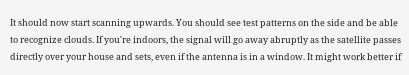It should now start scanning upwards. You should see test patterns on the side and be able to recognize clouds. If you're indoors, the signal will go away abruptly as the satellite passes directly over your house and sets, even if the antenna is in a window. It might work better if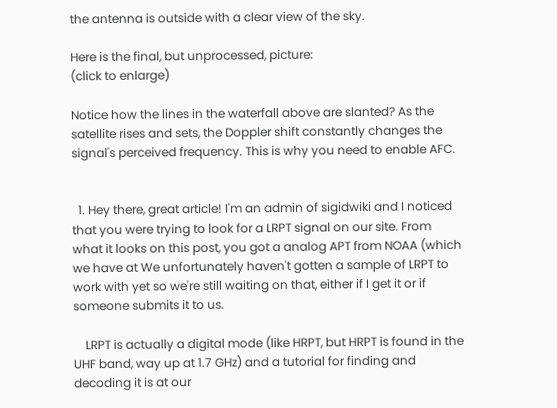the antenna is outside with a clear view of the sky.

Here is the final, but unprocessed, picture:
(click to enlarge)

Notice how the lines in the waterfall above are slanted? As the satellite rises and sets, the Doppler shift constantly changes the signal's perceived frequency. This is why you need to enable AFC.


  1. Hey there, great article! I'm an admin of sigidwiki and I noticed that you were trying to look for a LRPT signal on our site. From what it looks on this post, you got a analog APT from NOAA (which we have at We unfortunately haven't gotten a sample of LRPT to work with yet so we're still waiting on that, either if I get it or if someone submits it to us.

    LRPT is actually a digital mode (like HRPT, but HRPT is found in the UHF band, way up at 1.7 GHz) and a tutorial for finding and decoding it is at our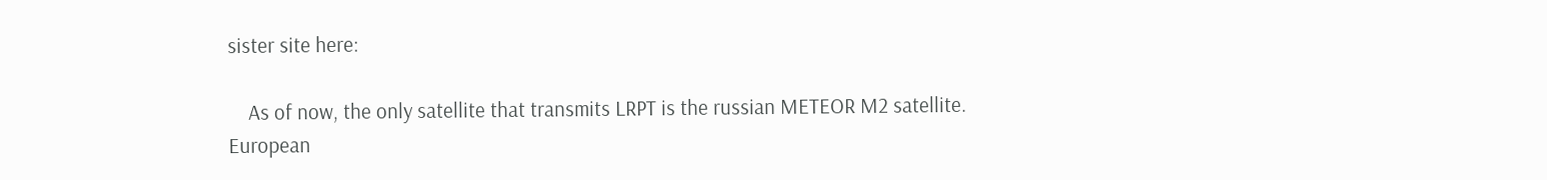sister site here:

    As of now, the only satellite that transmits LRPT is the russian METEOR M2 satellite. European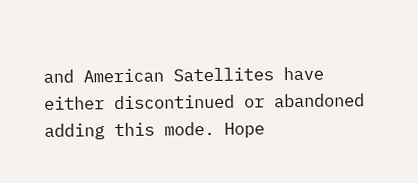and American Satellites have either discontinued or abandoned adding this mode. Hope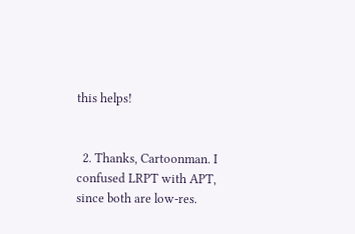this helps!


  2. Thanks, Cartoonman. I confused LRPT with APT, since both are low-res.